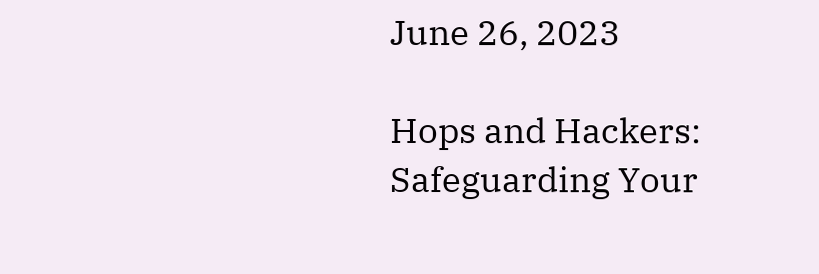June 26, 2023

Hops and Hackers: Safeguarding Your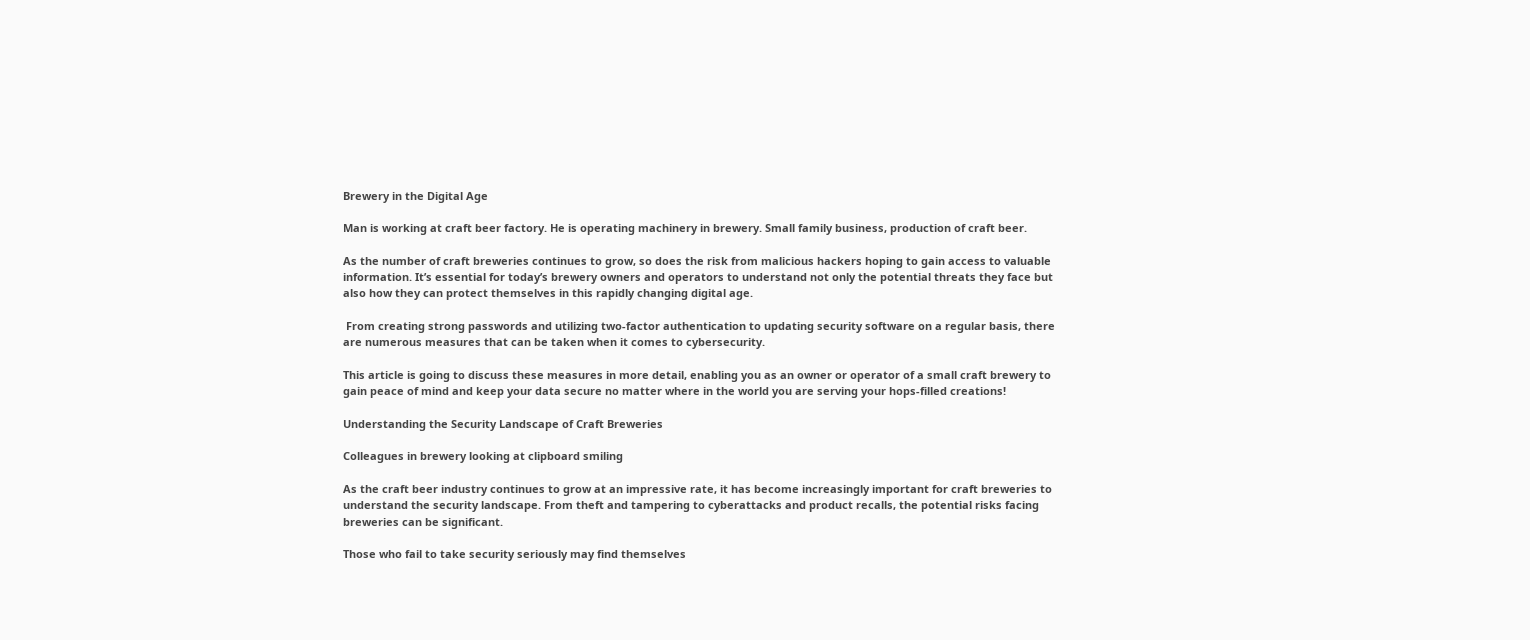Brewery in the Digital Age

Man is working at craft beer factory. He is operating machinery in brewery. Small family business, production of craft beer.

As the number of craft breweries continues to grow, so does the risk from malicious hackers hoping to gain access to valuable information. It’s essential for today’s brewery owners and operators to understand not only the potential threats they face but also how they can protect themselves in this rapidly changing digital age.

 From creating strong passwords and utilizing two-factor authentication to updating security software on a regular basis, there are numerous measures that can be taken when it comes to cybersecurity.

This article is going to discuss these measures in more detail, enabling you as an owner or operator of a small craft brewery to gain peace of mind and keep your data secure no matter where in the world you are serving your hops-filled creations!

Understanding the Security Landscape of Craft Breweries

Colleagues in brewery looking at clipboard smiling

As the craft beer industry continues to grow at an impressive rate, it has become increasingly important for craft breweries to understand the security landscape. From theft and tampering to cyberattacks and product recalls, the potential risks facing breweries can be significant.

Those who fail to take security seriously may find themselves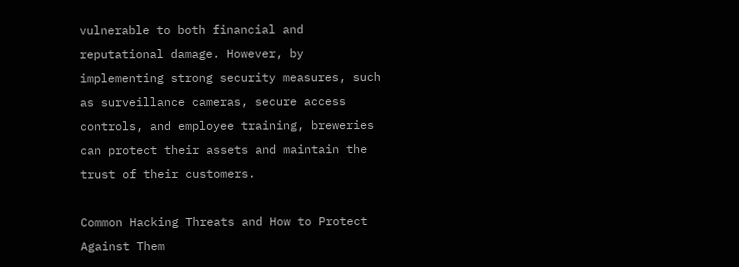vulnerable to both financial and reputational damage. However, by implementing strong security measures, such as surveillance cameras, secure access controls, and employee training, breweries can protect their assets and maintain the trust of their customers.

Common Hacking Threats and How to Protect Against Them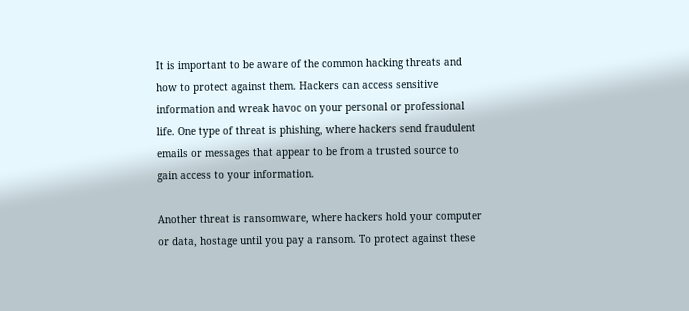It is important to be aware of the common hacking threats and how to protect against them. Hackers can access sensitive information and wreak havoc on your personal or professional life. One type of threat is phishing, where hackers send fraudulent emails or messages that appear to be from a trusted source to gain access to your information.

Another threat is ransomware, where hackers hold your computer or data, hostage until you pay a ransom. To protect against these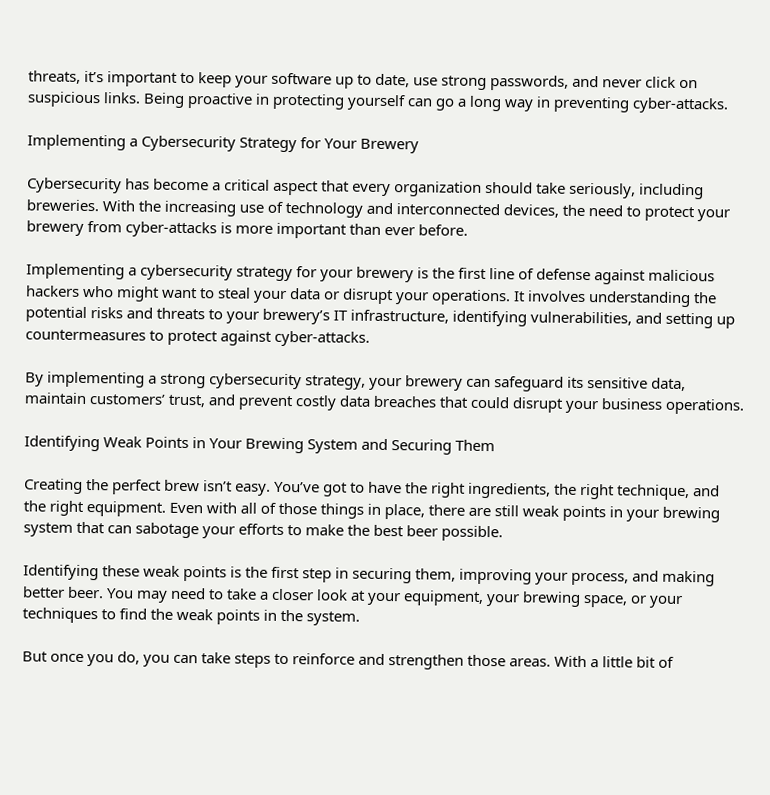threats, it’s important to keep your software up to date, use strong passwords, and never click on suspicious links. Being proactive in protecting yourself can go a long way in preventing cyber-attacks.

Implementing a Cybersecurity Strategy for Your Brewery

Cybersecurity has become a critical aspect that every organization should take seriously, including breweries. With the increasing use of technology and interconnected devices, the need to protect your brewery from cyber-attacks is more important than ever before.

Implementing a cybersecurity strategy for your brewery is the first line of defense against malicious hackers who might want to steal your data or disrupt your operations. It involves understanding the potential risks and threats to your brewery’s IT infrastructure, identifying vulnerabilities, and setting up countermeasures to protect against cyber-attacks.

By implementing a strong cybersecurity strategy, your brewery can safeguard its sensitive data, maintain customers’ trust, and prevent costly data breaches that could disrupt your business operations.

Identifying Weak Points in Your Brewing System and Securing Them

Creating the perfect brew isn’t easy. You’ve got to have the right ingredients, the right technique, and the right equipment. Even with all of those things in place, there are still weak points in your brewing system that can sabotage your efforts to make the best beer possible.

Identifying these weak points is the first step in securing them, improving your process, and making better beer. You may need to take a closer look at your equipment, your brewing space, or your techniques to find the weak points in the system.

But once you do, you can take steps to reinforce and strengthen those areas. With a little bit of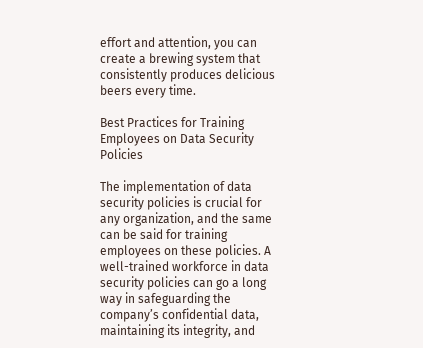effort and attention, you can create a brewing system that consistently produces delicious beers every time.

Best Practices for Training Employees on Data Security Policies

The implementation of data security policies is crucial for any organization, and the same can be said for training employees on these policies. A well-trained workforce in data security policies can go a long way in safeguarding the company’s confidential data, maintaining its integrity, and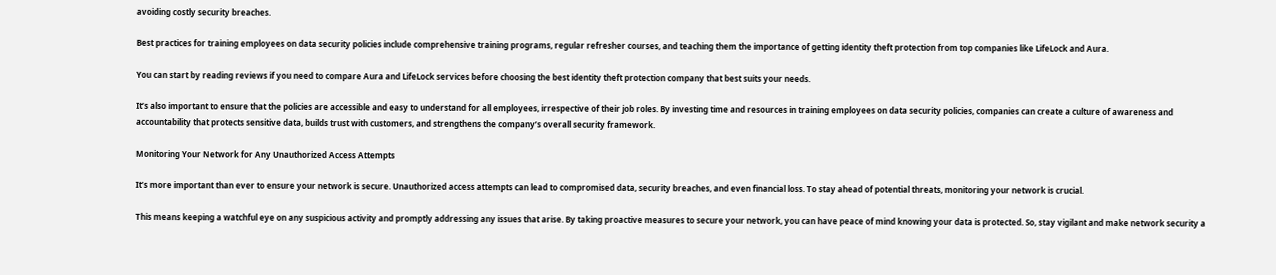avoiding costly security breaches.

Best practices for training employees on data security policies include comprehensive training programs, regular refresher courses, and teaching them the importance of getting identity theft protection from top companies like LifeLock and Aura.

You can start by reading reviews if you need to compare Aura and LifeLock services before choosing the best identity theft protection company that best suits your needs.

It’s also important to ensure that the policies are accessible and easy to understand for all employees, irrespective of their job roles. By investing time and resources in training employees on data security policies, companies can create a culture of awareness and accountability that protects sensitive data, builds trust with customers, and strengthens the company’s overall security framework.

Monitoring Your Network for Any Unauthorized Access Attempts

It’s more important than ever to ensure your network is secure. Unauthorized access attempts can lead to compromised data, security breaches, and even financial loss. To stay ahead of potential threats, monitoring your network is crucial.

This means keeping a watchful eye on any suspicious activity and promptly addressing any issues that arise. By taking proactive measures to secure your network, you can have peace of mind knowing your data is protected. So, stay vigilant and make network security a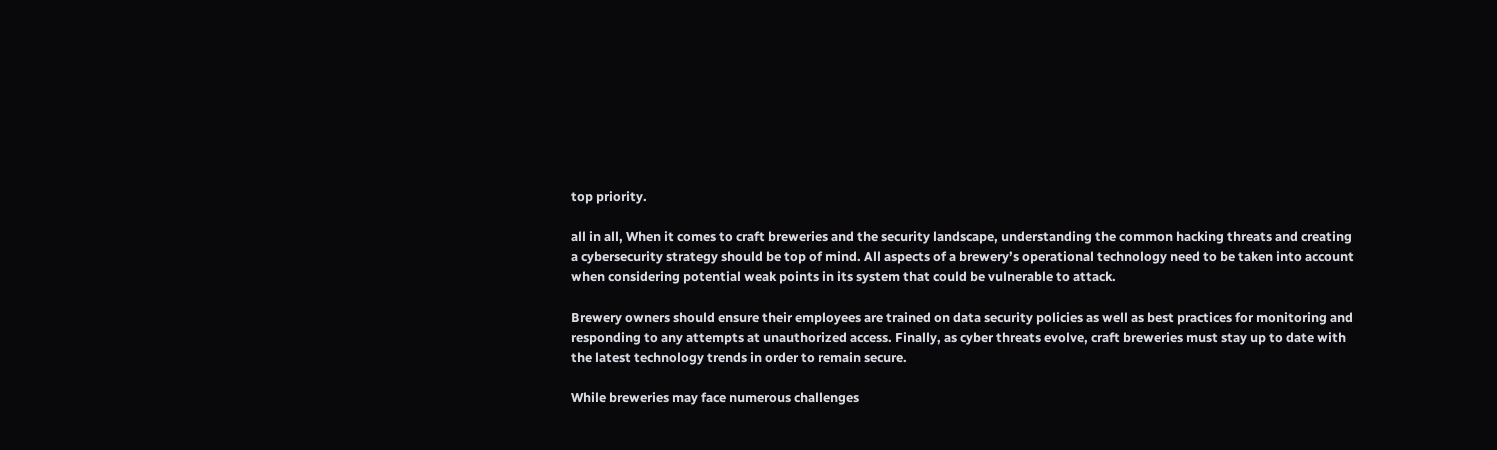top priority.

all in all, When it comes to craft breweries and the security landscape, understanding the common hacking threats and creating a cybersecurity strategy should be top of mind. All aspects of a brewery’s operational technology need to be taken into account when considering potential weak points in its system that could be vulnerable to attack.

Brewery owners should ensure their employees are trained on data security policies as well as best practices for monitoring and responding to any attempts at unauthorized access. Finally, as cyber threats evolve, craft breweries must stay up to date with the latest technology trends in order to remain secure.

While breweries may face numerous challenges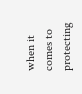when it comes to protecting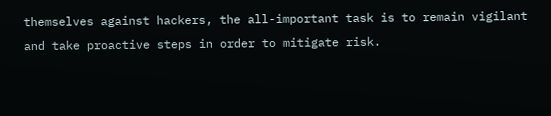themselves against hackers, the all-important task is to remain vigilant and take proactive steps in order to mitigate risk.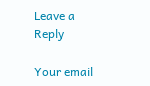Leave a Reply

Your email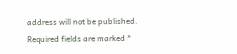address will not be published. Required fields are marked *